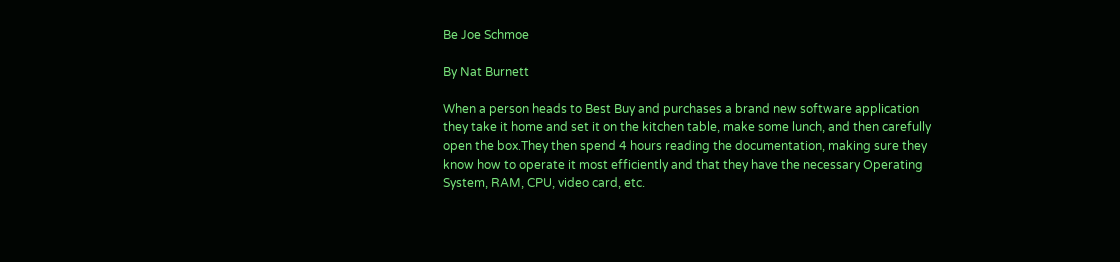Be Joe Schmoe

By Nat Burnett

When a person heads to Best Buy and purchases a brand new software application they take it home and set it on the kitchen table, make some lunch, and then carefully open the box.They then spend 4 hours reading the documentation, making sure they know how to operate it most efficiently and that they have the necessary Operating System, RAM, CPU, video card, etc.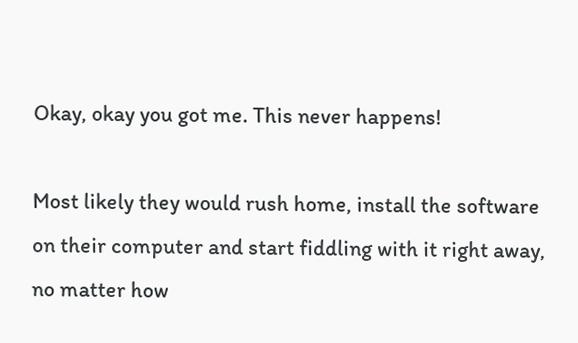Okay, okay you got me. This never happens!

Most likely they would rush home, install the software on their computer and start fiddling with it right away, no matter how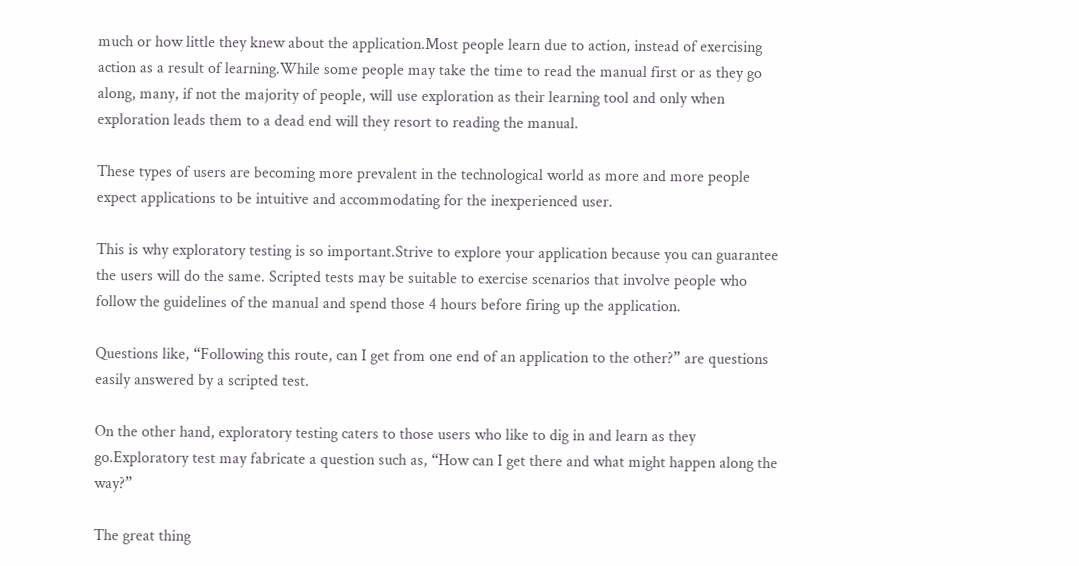much or how little they knew about the application.Most people learn due to action, instead of exercising action as a result of learning.While some people may take the time to read the manual first or as they go along, many, if not the majority of people, will use exploration as their learning tool and only when exploration leads them to a dead end will they resort to reading the manual.

These types of users are becoming more prevalent in the technological world as more and more people expect applications to be intuitive and accommodating for the inexperienced user.

This is why exploratory testing is so important.Strive to explore your application because you can guarantee the users will do the same. Scripted tests may be suitable to exercise scenarios that involve people who follow the guidelines of the manual and spend those 4 hours before firing up the application.

Questions like, “Following this route, can I get from one end of an application to the other?” are questions easily answered by a scripted test.

On the other hand, exploratory testing caters to those users who like to dig in and learn as they go.Exploratory test may fabricate a question such as, “How can I get there and what might happen along the way?”

The great thing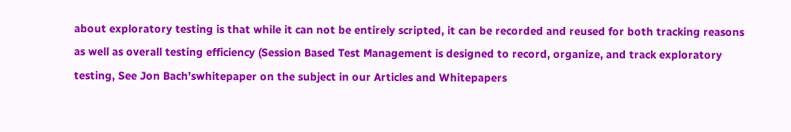about exploratory testing is that while it can not be entirely scripted, it can be recorded and reused for both tracking reasons as well as overall testing efficiency (Session Based Test Management is designed to record, organize, and track exploratory testing, See Jon Bach’swhitepaper on the subject in our Articles and Whitepapers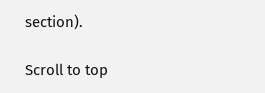section).

Scroll to top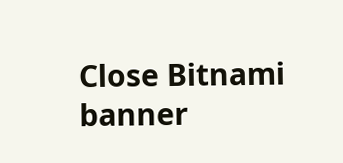Close Bitnami banner